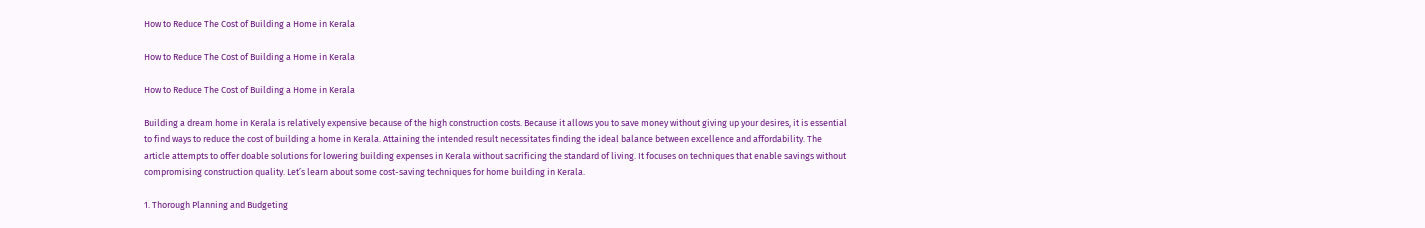How to Reduce The Cost of Building a Home in Kerala

How to Reduce The Cost of Building a Home in Kerala

How to Reduce The Cost of Building a Home in Kerala

Building a dream home in Kerala is relatively expensive because of the high construction costs. Because it allows you to save money without giving up your desires, it is essential to find ways to reduce the cost of building a home in Kerala. Attaining the intended result necessitates finding the ideal balance between excellence and affordability. The article attempts to offer doable solutions for lowering building expenses in Kerala without sacrificing the standard of living. It focuses on techniques that enable savings without compromising construction quality. Let’s learn about some cost-saving techniques for home building in Kerala.

1. Thorough Planning and Budgeting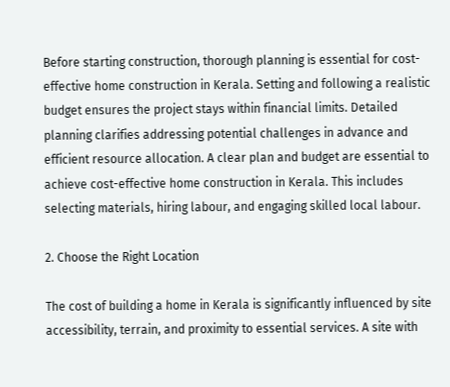Before starting construction, thorough planning is essential for cost-effective home construction in Kerala. Setting and following a realistic budget ensures the project stays within financial limits. Detailed planning clarifies addressing potential challenges in advance and efficient resource allocation. A clear plan and budget are essential to achieve cost-effective home construction in Kerala. This includes selecting materials, hiring labour, and engaging skilled local labour.

2. Choose the Right Location

The cost of building a home in Kerala is significantly influenced by site accessibility, terrain, and proximity to essential services. A site with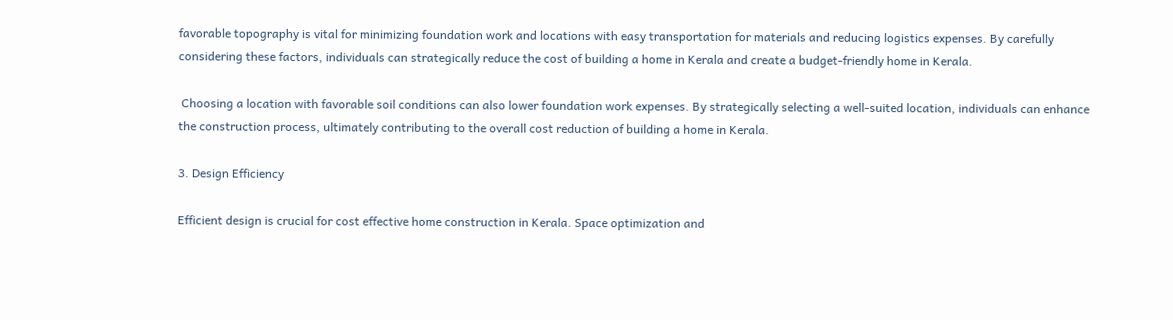favorable topography is vital for minimizing foundation work and locations with easy transportation for materials and reducing logistics expenses. By carefully considering these factors, individuals can strategically reduce the cost of building a home in Kerala and create a budget-friendly home in Kerala.

 Choosing a location with favorable soil conditions can also lower foundation work expenses. By strategically selecting a well-suited location, individuals can enhance the construction process, ultimately contributing to the overall cost reduction of building a home in Kerala.

3. Design Efficiency

Efficient design is crucial for cost effective home construction in Kerala. Space optimization and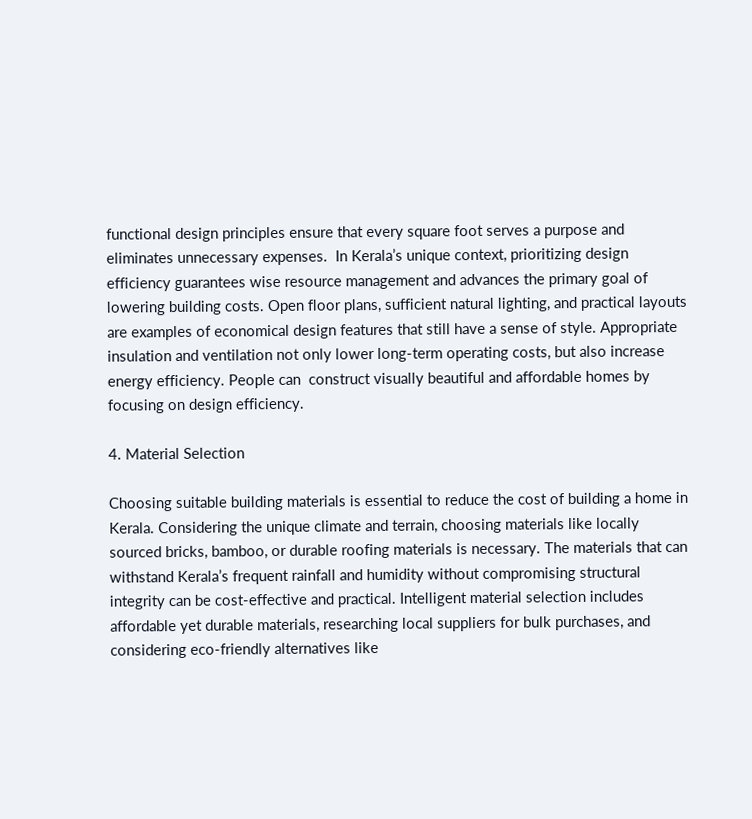functional design principles ensure that every square foot serves a purpose and eliminates unnecessary expenses.  In Kerala’s unique context, prioritizing design efficiency guarantees wise resource management and advances the primary goal of lowering building costs. Open floor plans, sufficient natural lighting, and practical layouts are examples of economical design features that still have a sense of style. Appropriate insulation and ventilation not only lower long-term operating costs, but also increase energy efficiency. People can  construct visually beautiful and affordable homes by focusing on design efficiency.

4. Material Selection

Choosing suitable building materials is essential to reduce the cost of building a home in Kerala. Considering the unique climate and terrain, choosing materials like locally sourced bricks, bamboo, or durable roofing materials is necessary. The materials that can withstand Kerala’s frequent rainfall and humidity without compromising structural integrity can be cost-effective and practical. Intelligent material selection includes affordable yet durable materials, researching local suppliers for bulk purchases, and considering eco-friendly alternatives like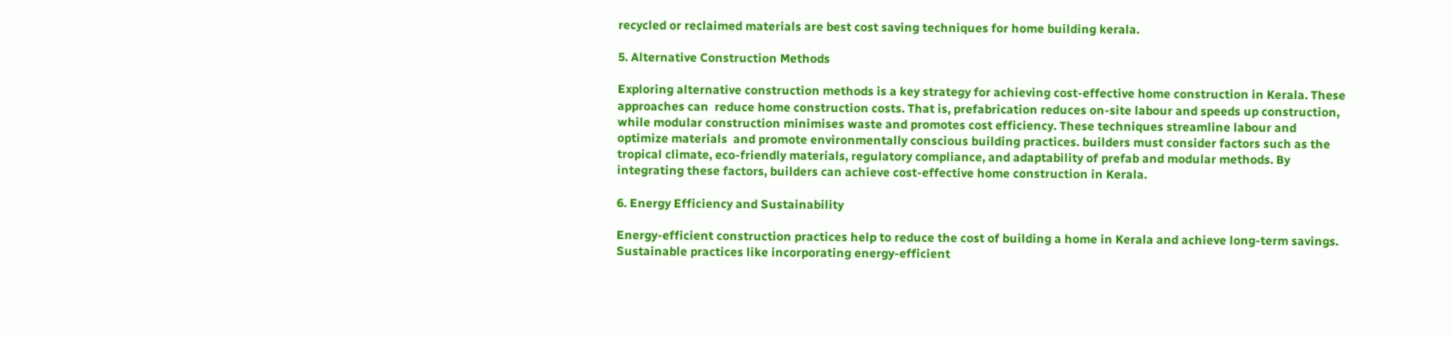recycled or reclaimed materials are best cost saving techniques for home building kerala.

5. Alternative Construction Methods

Exploring alternative construction methods is a key strategy for achieving cost-effective home construction in Kerala. These approaches can  reduce home construction costs. That is, prefabrication reduces on-site labour and speeds up construction, while modular construction minimises waste and promotes cost efficiency. These techniques streamline labour and optimize materials  and promote environmentally conscious building practices. builders must consider factors such as the tropical climate, eco-friendly materials, regulatory compliance, and adaptability of prefab and modular methods. By integrating these factors, builders can achieve cost-effective home construction in Kerala.

6. Energy Efficiency and Sustainability

Energy-efficient construction practices help to reduce the cost of building a home in Kerala and achieve long-term savings. Sustainable practices like incorporating energy-efficient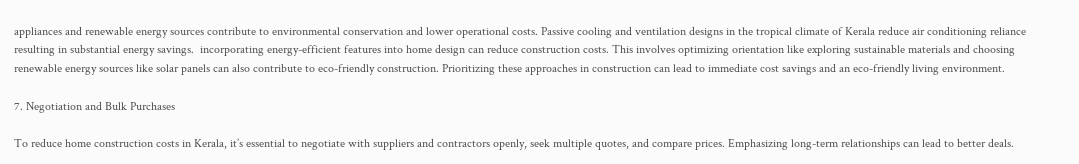appliances and renewable energy sources contribute to environmental conservation and lower operational costs. Passive cooling and ventilation designs in the tropical climate of Kerala reduce air conditioning reliance resulting in substantial energy savings.  incorporating energy-efficient features into home design can reduce construction costs. This involves optimizing orientation like exploring sustainable materials and choosing renewable energy sources like solar panels can also contribute to eco-friendly construction. Prioritizing these approaches in construction can lead to immediate cost savings and an eco-friendly living environment.

7. Negotiation and Bulk Purchases

To reduce home construction costs in Kerala, it’s essential to negotiate with suppliers and contractors openly, seek multiple quotes, and compare prices. Emphasizing long-term relationships can lead to better deals.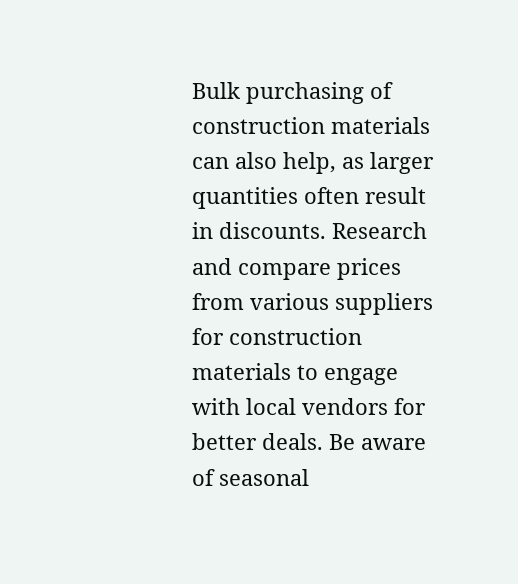Bulk purchasing of construction materials can also help, as larger quantities often result in discounts. Research and compare prices from various suppliers for construction materials to engage with local vendors for better deals. Be aware of seasonal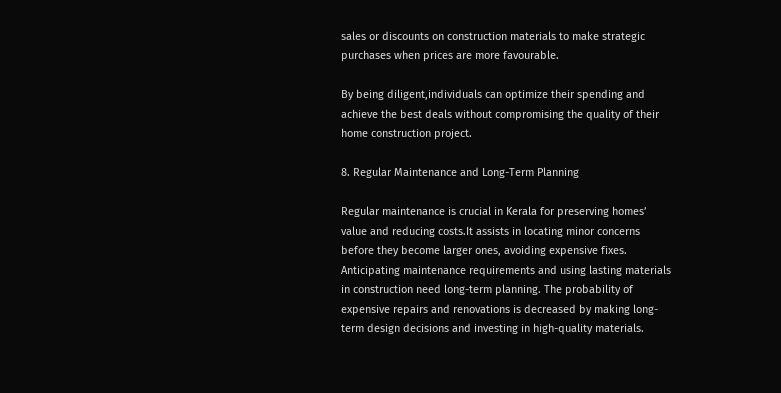sales or discounts on construction materials to make strategic purchases when prices are more favourable.

By being diligent,individuals can optimize their spending and achieve the best deals without compromising the quality of their home construction project.

8. Regular Maintenance and Long-Term Planning

Regular maintenance is crucial in Kerala for preserving homes’ value and reducing costs.It assists in locating minor concerns before they become larger ones, avoiding expensive fixes. Anticipating maintenance requirements and using lasting materials in construction need long-term planning. The probability of expensive repairs and renovations is decreased by making long-term design decisions and investing in high-quality materials.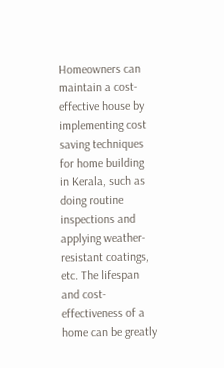Homeowners can maintain a cost-effective house by implementing cost saving techniques for home building in Kerala, such as doing routine inspections and applying weather-resistant coatings, etc. The lifespan and cost-effectiveness of a home can be greatly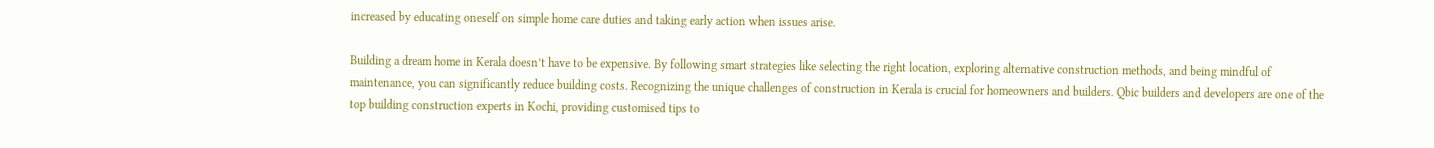increased by educating oneself on simple home care duties and taking early action when issues arise.

Building a dream home in Kerala doesn’t have to be expensive. By following smart strategies like selecting the right location, exploring alternative construction methods, and being mindful of maintenance, you can significantly reduce building costs. Recognizing the unique challenges of construction in Kerala is crucial for homeowners and builders. Qbic builders and developers are one of the top building construction experts in Kochi, providing customised tips to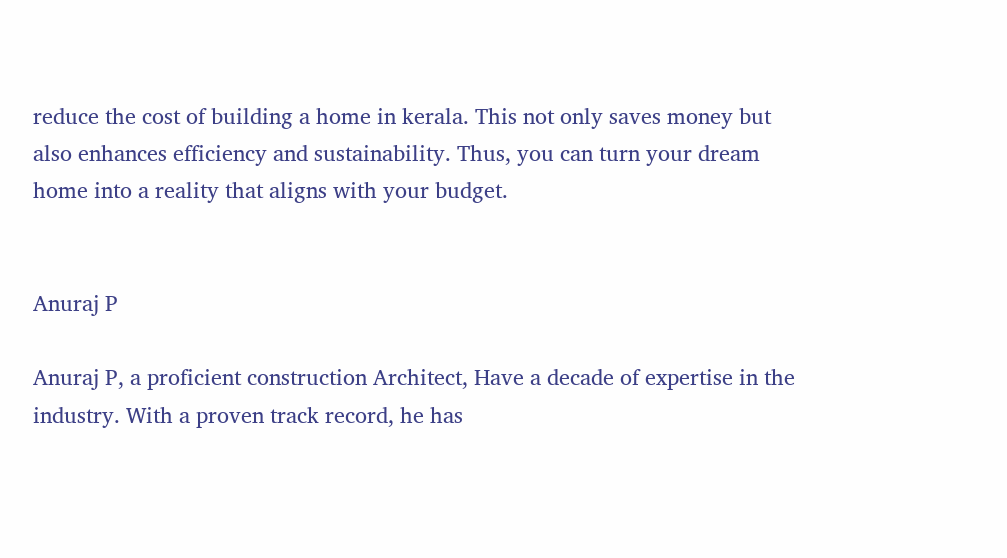reduce the cost of building a home in kerala. This not only saves money but also enhances efficiency and sustainability. Thus, you can turn your dream home into a reality that aligns with your budget.


Anuraj P

Anuraj P, a proficient construction Architect, Have a decade of expertise in the industry. With a proven track record, he has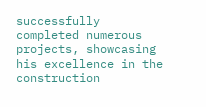successfully completed numerous projects, showcasing his excellence in the construction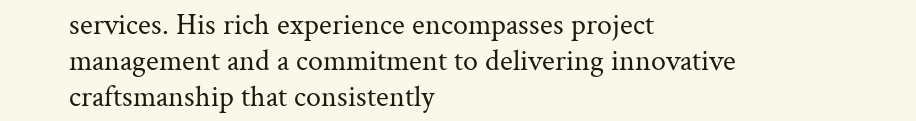services. His rich experience encompasses project management and a commitment to delivering innovative craftsmanship that consistently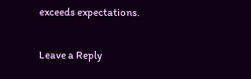exceeds expectations.

Leave a Reply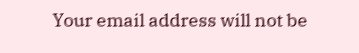Your email address will not be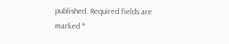published. Required fields are marked *